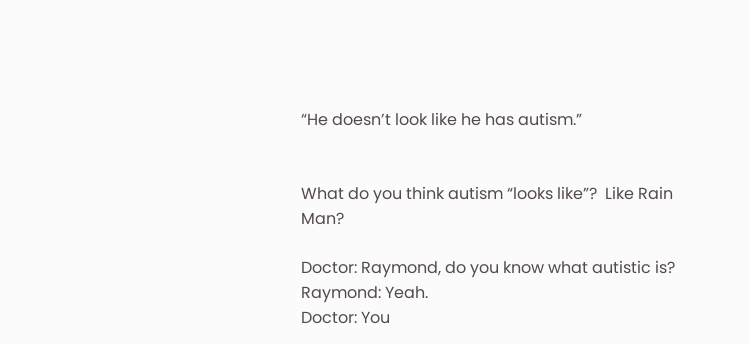“He doesn’t look like he has autism.”


What do you think autism “looks like”?  Like Rain Man?

Doctor: Raymond, do you know what autistic is?
Raymond: Yeah.
Doctor: You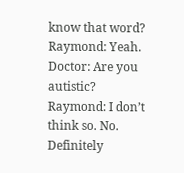know that word?
Raymond: Yeah.
Doctor: Are you autistic?
Raymond: I don’t think so. No. Definitely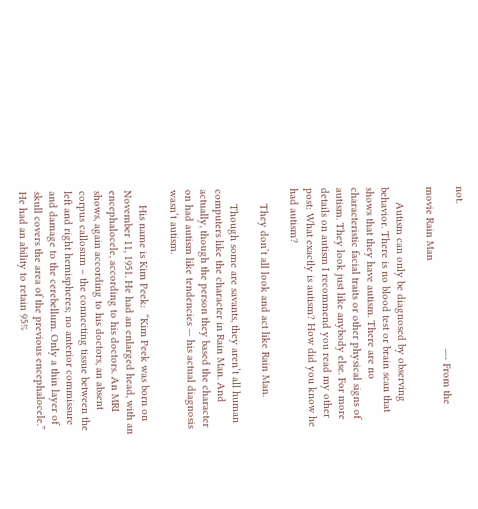not.
                                                      —- From the movie Rain Man

     Autism can only be diagnosed by observing behavior. There is no blood test or brain scan that shows that they have autism. There are no characteristic facial traits or other physical signs of autism. They look just like anybody else. For more details on autism I recommend you read my other post: What exactly is autism? How did you know he had autism?

     They don’t all look and act like Rain Man.

     Though some are savants, they aren’t all human computers like the character in Rain Man. And actually, though the person they based the character on had autism like tendencies — his actual diagnosis wasn’t autism.

     His name is Kim Peek:  “Kim Peek was born on November 11, 1951. He had an enlarged head, with an encephalocele, according to his doctors. An MRI shows, again according to his doctors, an absent corpus callosum – the connecting tissue between the left and right hemispheres; no anterior commissure and damage to the cerebellum. Only a thin layer of skull covers the area of the previous encephalocele.”  He had an ability to retain 95%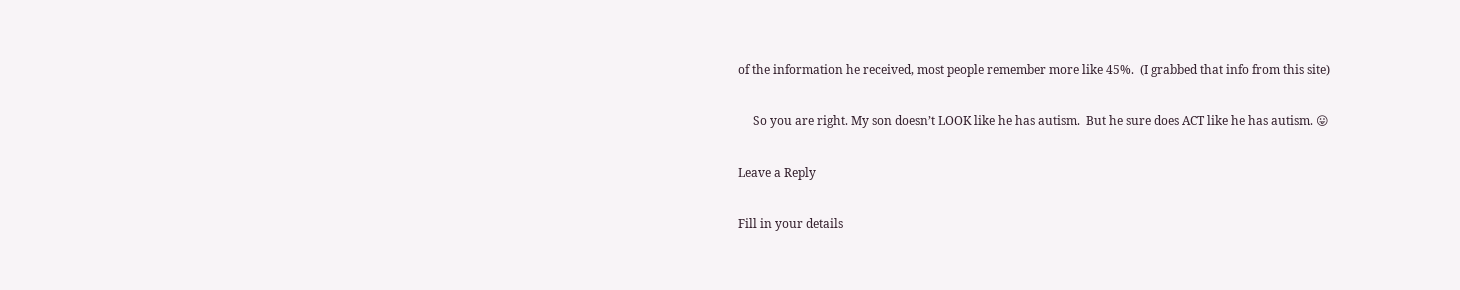of the information he received, most people remember more like 45%.  (I grabbed that info from this site)

     So you are right. My son doesn’t LOOK like he has autism.  But he sure does ACT like he has autism. 😛

Leave a Reply

Fill in your details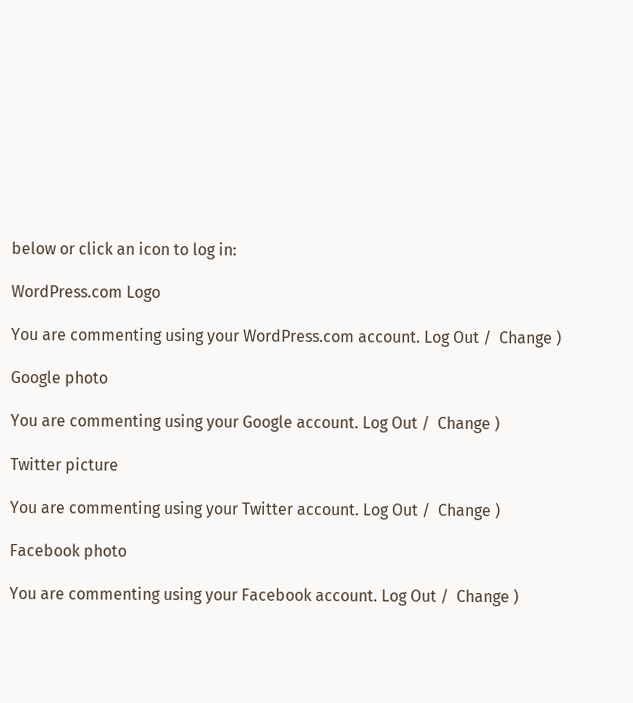below or click an icon to log in:

WordPress.com Logo

You are commenting using your WordPress.com account. Log Out /  Change )

Google photo

You are commenting using your Google account. Log Out /  Change )

Twitter picture

You are commenting using your Twitter account. Log Out /  Change )

Facebook photo

You are commenting using your Facebook account. Log Out /  Change )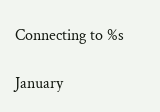Connecting to %s

January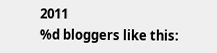2011
%d bloggers like this: